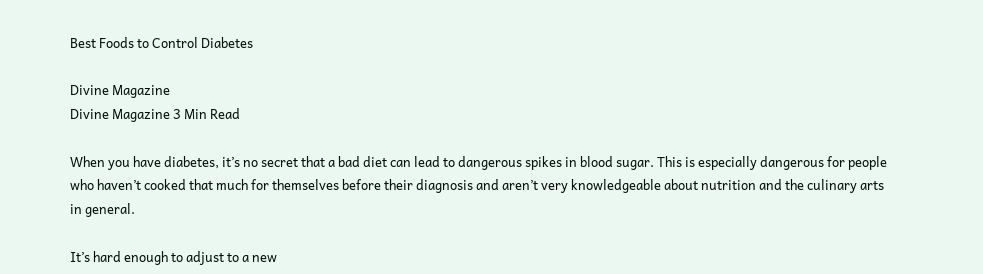Best Foods to Control Diabetes

Divine Magazine
Divine Magazine 3 Min Read

When you have diabetes, it’s no secret that a bad diet can lead to dangerous spikes in blood sugar. This is especially dangerous for people who haven’t cooked that much for themselves before their diagnosis and aren’t very knowledgeable about nutrition and the culinary arts in general.

It’s hard enough to adjust to a new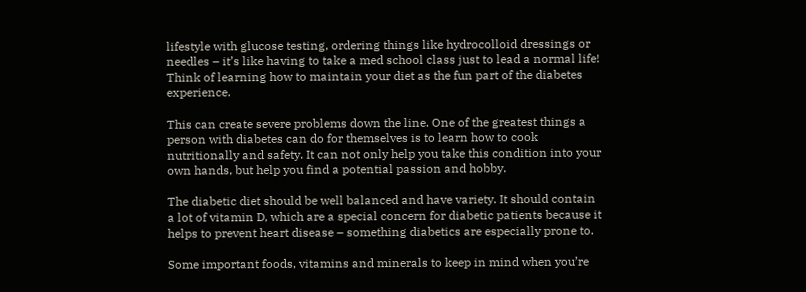lifestyle with glucose testing, ordering things like hydrocolloid dressings or needles – it’s like having to take a med school class just to lead a normal life! Think of learning how to maintain your diet as the fun part of the diabetes experience.

This can create severe problems down the line. One of the greatest things a person with diabetes can do for themselves is to learn how to cook nutritionally and safety. It can not only help you take this condition into your own hands, but help you find a potential passion and hobby.

The diabetic diet should be well balanced and have variety. It should contain a lot of vitamin D, which are a special concern for diabetic patients because it helps to prevent heart disease – something diabetics are especially prone to.

Some important foods, vitamins and minerals to keep in mind when you’re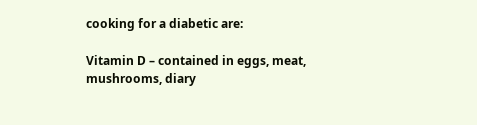cooking for a diabetic are:

Vitamin D – contained in eggs, meat, mushrooms, diary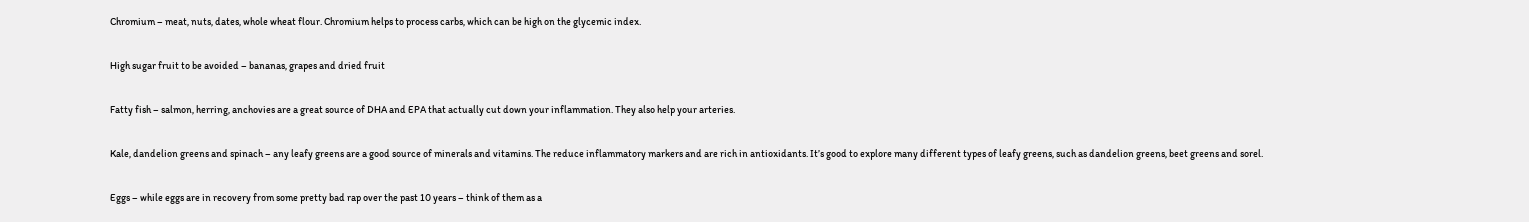Chromium – meat, nuts, dates, whole wheat flour. Chromium helps to process carbs, which can be high on the glycemic index.

High sugar fruit to be avoided – bananas, grapes and dried fruit

Fatty fish – salmon, herring, anchovies are a great source of DHA and EPA that actually cut down your inflammation. They also help your arteries.

Kale, dandelion greens and spinach – any leafy greens are a good source of minerals and vitamins. The reduce inflammatory markers and are rich in antioxidants. It’s good to explore many different types of leafy greens, such as dandelion greens, beet greens and sorel.

Eggs – while eggs are in recovery from some pretty bad rap over the past 10 years – think of them as a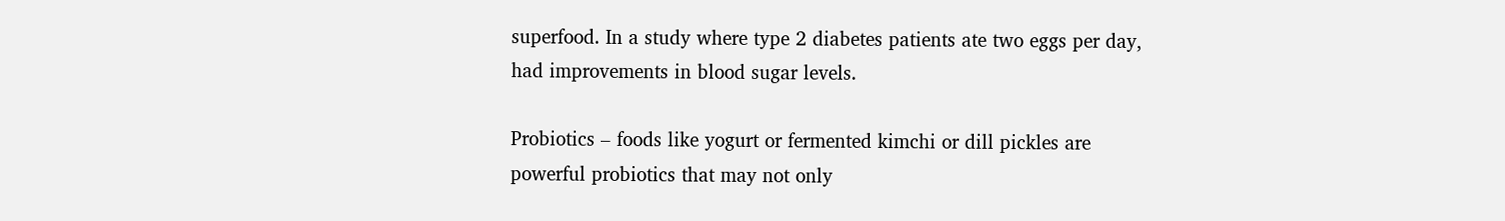superfood. In a study where type 2 diabetes patients ate two eggs per day, had improvements in blood sugar levels.

Probiotics – foods like yogurt or fermented kimchi or dill pickles are powerful probiotics that may not only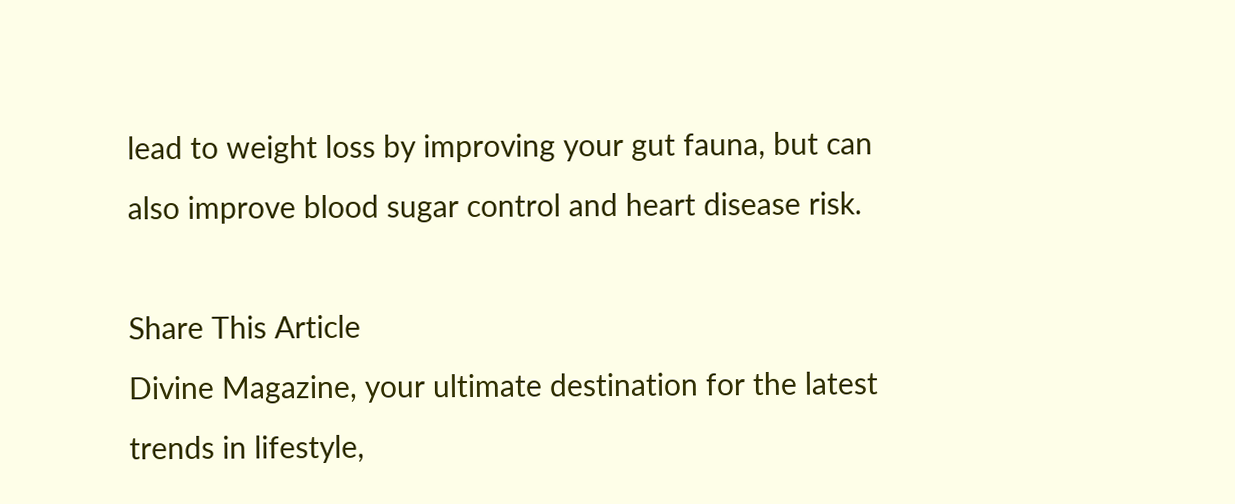lead to weight loss by improving your gut fauna, but can also improve blood sugar control and heart disease risk.

Share This Article
Divine Magazine, your ultimate destination for the latest trends in lifestyle,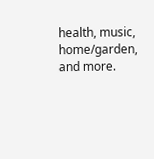health, music, home/garden, and more.